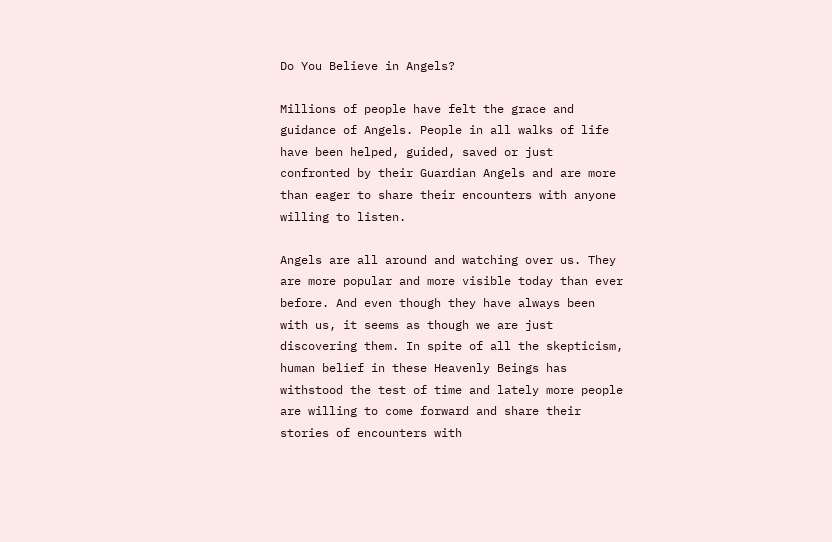Do You Believe in Angels?

Millions of people have felt the grace and guidance of Angels. People in all walks of life have been helped, guided, saved or just confronted by their Guardian Angels and are more than eager to share their encounters with anyone willing to listen.

Angels are all around and watching over us. They are more popular and more visible today than ever before. And even though they have always been with us, it seems as though we are just discovering them. In spite of all the skepticism, human belief in these Heavenly Beings has withstood the test of time and lately more people are willing to come forward and share their stories of encounters with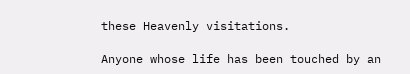these Heavenly visitations.

Anyone whose life has been touched by an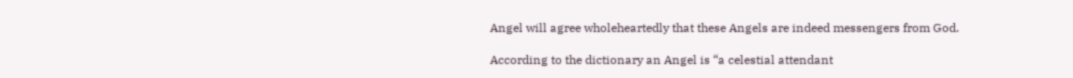Angel will agree wholeheartedly that these Angels are indeed messengers from God.

According to the dictionary an Angel is “a celestial attendant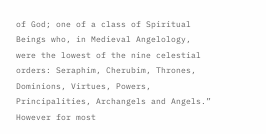of God; one of a class of Spiritual Beings who, in Medieval Angelology, were the lowest of the nine celestial orders: Seraphim, Cherubim, Thrones, Dominions, Virtues, Powers, Principalities, Archangels and Angels.” However for most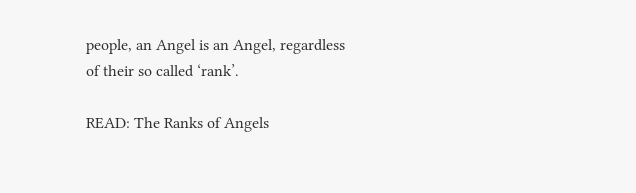people, an Angel is an Angel, regardless of their so called ‘rank’.

READ: The Ranks of Angels